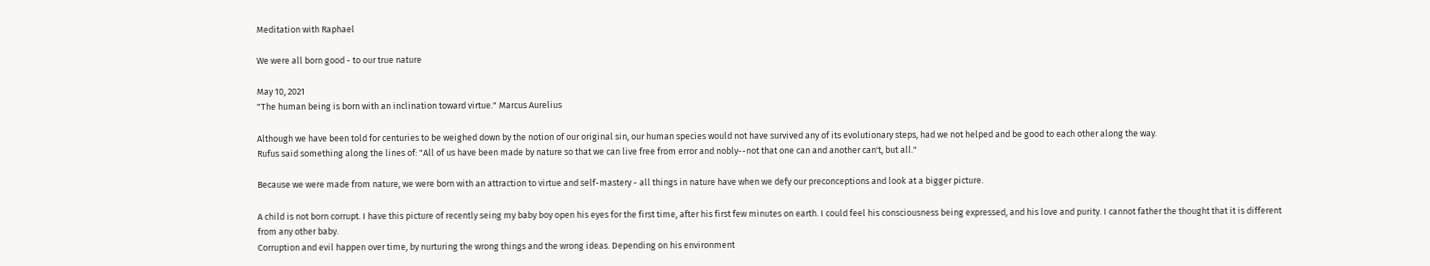Meditation with Raphael

We were all born good - to our true nature

May 10, 2021
"The human being is born with an inclination toward virtue." Marcus Aurelius

Although we have been told for centuries to be weighed down by the notion of our original sin, our human species would not have survived any of its evolutionary steps, had we not helped and be good to each other along the way.
Rufus said something along the lines of: "All of us have been made by nature so that we can live free from error and nobly--not that one can and another can't, but all."

Because we were made from nature, we were born with an attraction to virtue and self-mastery - all things in nature have when we defy our preconceptions and look at a bigger picture.

A child is not born corrupt. I have this picture of recently seing my baby boy open his eyes for the first time, after his first few minutes on earth. I could feel his consciousness being expressed, and his love and purity. I cannot father the thought that it is different from any other baby.
Corruption and evil happen over time, by nurturing the wrong things and the wrong ideas. Depending on his environment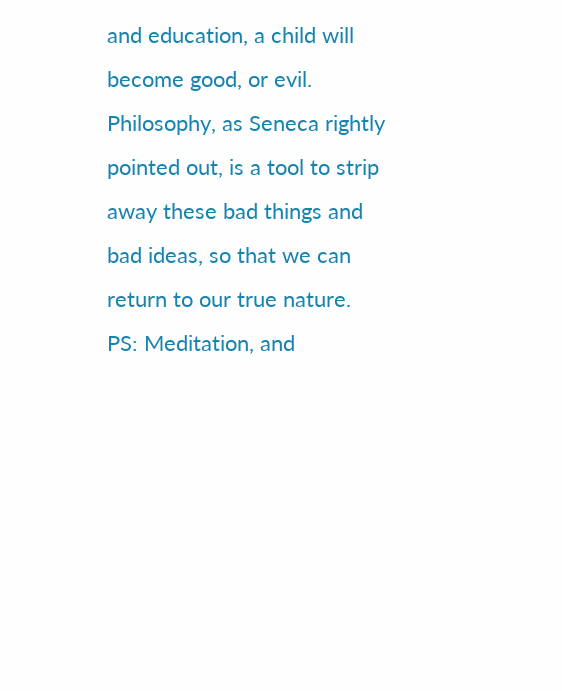and education, a child will become good, or evil. Philosophy, as Seneca rightly pointed out, is a tool to strip away these bad things and bad ideas, so that we can return to our true nature.
PS: Meditation, and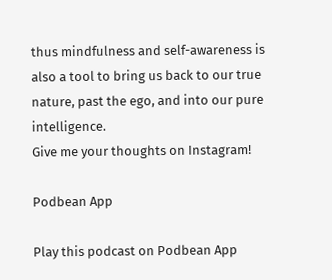thus mindfulness and self-awareness is also a tool to bring us back to our true nature, past the ego, and into our pure intelligence.
Give me your thoughts on Instagram!

Podbean App

Play this podcast on Podbean App